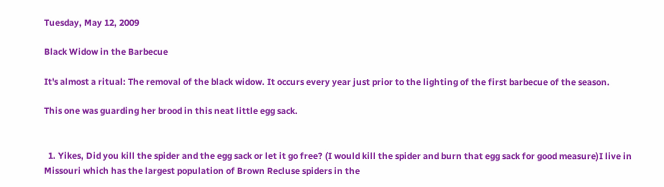Tuesday, May 12, 2009

Black Widow in the Barbecue

It's almost a ritual: The removal of the black widow. It occurs every year just prior to the lighting of the first barbecue of the season.

This one was guarding her brood in this neat little egg sack.


  1. Yikes, Did you kill the spider and the egg sack or let it go free? (I would kill the spider and burn that egg sack for good measure)I live in Missouri which has the largest population of Brown Recluse spiders in the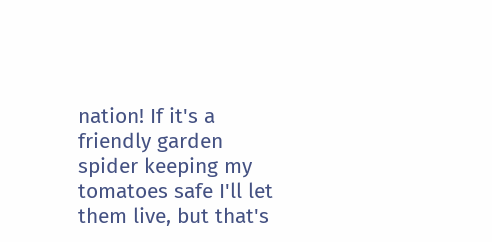nation! If it's a friendly garden spider keeping my tomatoes safe I'll let them live, but that's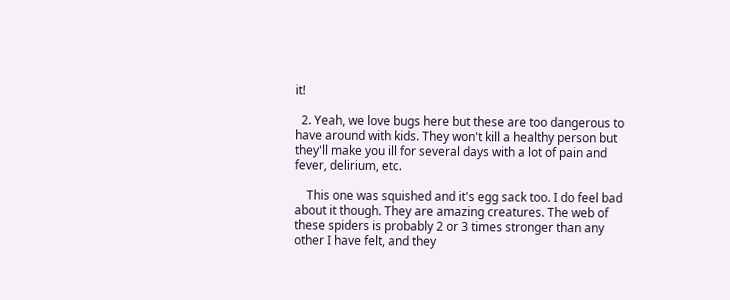it!

  2. Yeah, we love bugs here but these are too dangerous to have around with kids. They won't kill a healthy person but they'll make you ill for several days with a lot of pain and fever, delirium, etc.

    This one was squished and it's egg sack too. I do feel bad about it though. They are amazing creatures. The web of these spiders is probably 2 or 3 times stronger than any other I have felt, and they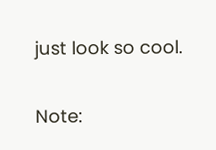just look so cool.


Note: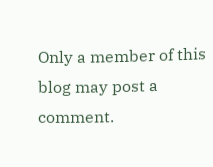Only a member of this blog may post a comment.